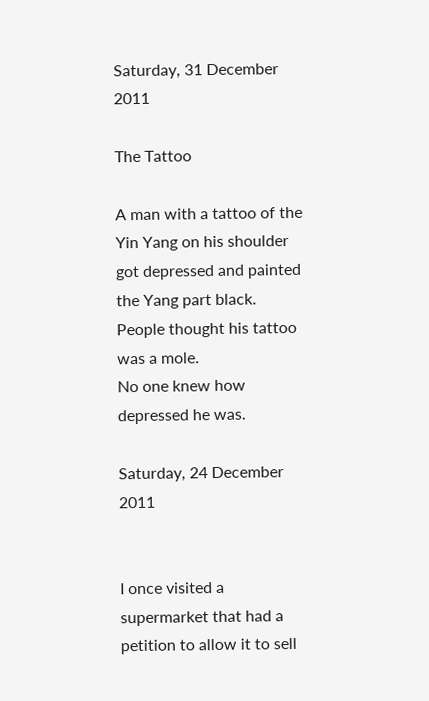Saturday, 31 December 2011

The Tattoo

A man with a tattoo of the Yin Yang on his shoulder got depressed and painted the Yang part black.
People thought his tattoo was a mole.
No one knew how depressed he was.

Saturday, 24 December 2011


I once visited a supermarket that had a petition to allow it to sell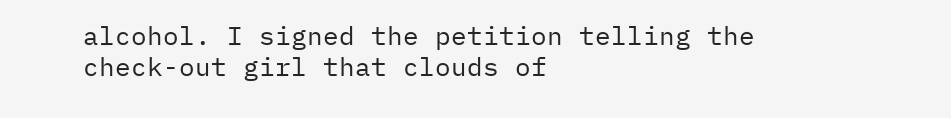alcohol. I signed the petition telling the check-out girl that clouds of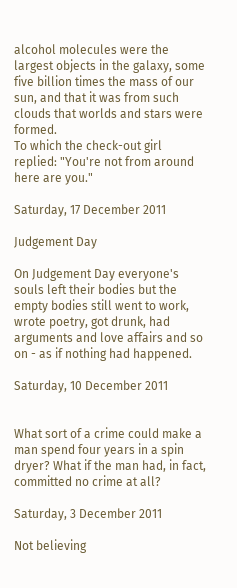alcohol molecules were the largest objects in the galaxy, some five billion times the mass of our sun, and that it was from such clouds that worlds and stars were formed.
To which the check-out girl replied: "You're not from around here are you."

Saturday, 17 December 2011

Judgement Day

On Judgement Day everyone's souls left their bodies but the empty bodies still went to work, wrote poetry, got drunk, had arguments and love affairs and so on - as if nothing had happened.

Saturday, 10 December 2011


What sort of a crime could make a man spend four years in a spin dryer? What if the man had, in fact, committed no crime at all?

Saturday, 3 December 2011

Not believing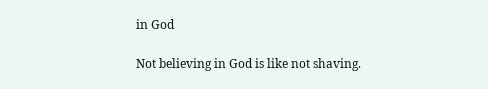in God

Not believing in God is like not shaving.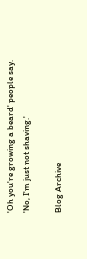'Oh you're growing a beard' people say.
'No, I'm just not shaving.'

Blog Archive